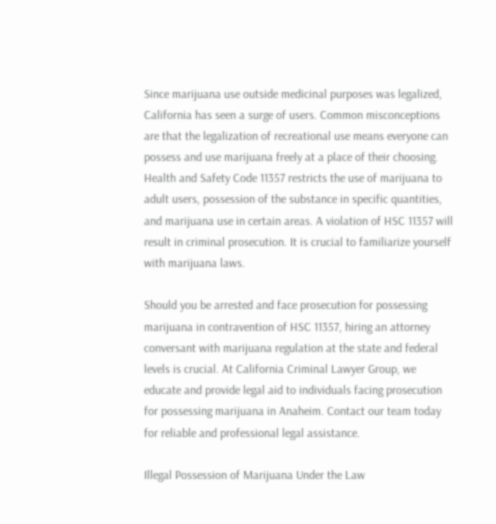Since marijuana use outside medicinal purposes was legalized, California has seen a surge of users. Common misconceptions are that the legalization of recreational use means everyone can possess and use marijuana freely at a place of their choosing. Health and Safety Code 11357 restricts the use of marijuana to adult users, possession of the substance in specific quantities, and marijuana use in certain areas. A violation of HSC 11357 will result in criminal prosecution. It is crucial to familiarize yourself with marijuana laws.

Should you be arrested and face prosecution for possessing marijuana in contravention of HSC 11357, hiring an attorney conversant with marijuana regulation at the state and federal levels is crucial. At California Criminal Lawyer Group, we educate and provide legal aid to individuals facing prosecution for possessing marijuana in Anaheim. Contact our team today for reliable and professional legal assistance.

Illegal Possession of Marijuana Under the Law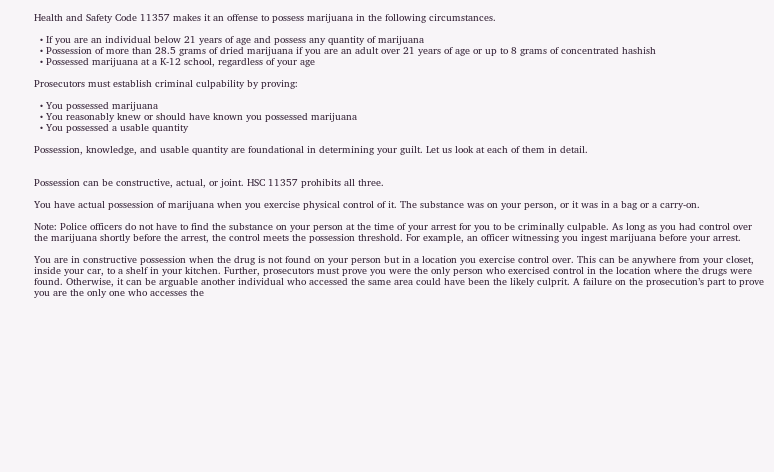Health and Safety Code 11357 makes it an offense to possess marijuana in the following circumstances.

  • If you are an individual below 21 years of age and possess any quantity of marijuana
  • Possession of more than 28.5 grams of dried marijuana if you are an adult over 21 years of age or up to 8 grams of concentrated hashish
  • Possessed marijuana at a K-12 school, regardless of your age

Prosecutors must establish criminal culpability by proving:

  • You possessed marijuana
  • You reasonably knew or should have known you possessed marijuana
  • You possessed a usable quantity

Possession, knowledge, and usable quantity are foundational in determining your guilt. Let us look at each of them in detail.


Possession can be constructive, actual, or joint. HSC 11357 prohibits all three.

You have actual possession of marijuana when you exercise physical control of it. The substance was on your person, or it was in a bag or a carry-on.

Note: Police officers do not have to find the substance on your person at the time of your arrest for you to be criminally culpable. As long as you had control over the marijuana shortly before the arrest, the control meets the possession threshold. For example, an officer witnessing you ingest marijuana before your arrest.

You are in constructive possession when the drug is not found on your person but in a location you exercise control over. This can be anywhere from your closet, inside your car, to a shelf in your kitchen. Further, prosecutors must prove you were the only person who exercised control in the location where the drugs were found. Otherwise, it can be arguable another individual who accessed the same area could have been the likely culprit. A failure on the prosecution’s part to prove you are the only one who accesses the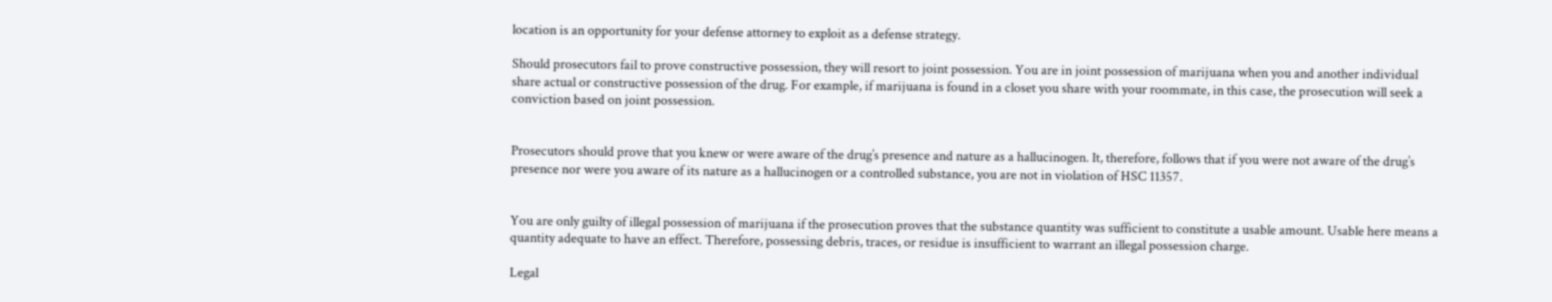location is an opportunity for your defense attorney to exploit as a defense strategy.

Should prosecutors fail to prove constructive possession, they will resort to joint possession. You are in joint possession of marijuana when you and another individual share actual or constructive possession of the drug. For example, if marijuana is found in a closet you share with your roommate, in this case, the prosecution will seek a conviction based on joint possession.


Prosecutors should prove that you knew or were aware of the drug’s presence and nature as a hallucinogen. It, therefore, follows that if you were not aware of the drug’s presence nor were you aware of its nature as a hallucinogen or a controlled substance, you are not in violation of HSC 11357.


You are only guilty of illegal possession of marijuana if the prosecution proves that the substance quantity was sufficient to constitute a usable amount. Usable here means a quantity adequate to have an effect. Therefore, possessing debris, traces, or residue is insufficient to warrant an illegal possession charge.

Legal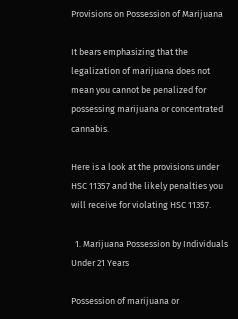Provisions on Possession of Marijuana

It bears emphasizing that the legalization of marijuana does not mean you cannot be penalized for possessing marijuana or concentrated cannabis.

Here is a look at the provisions under HSC 11357 and the likely penalties you will receive for violating HSC 11357.

  1. Marijuana Possession by Individuals Under 21 Years

Possession of marijuana or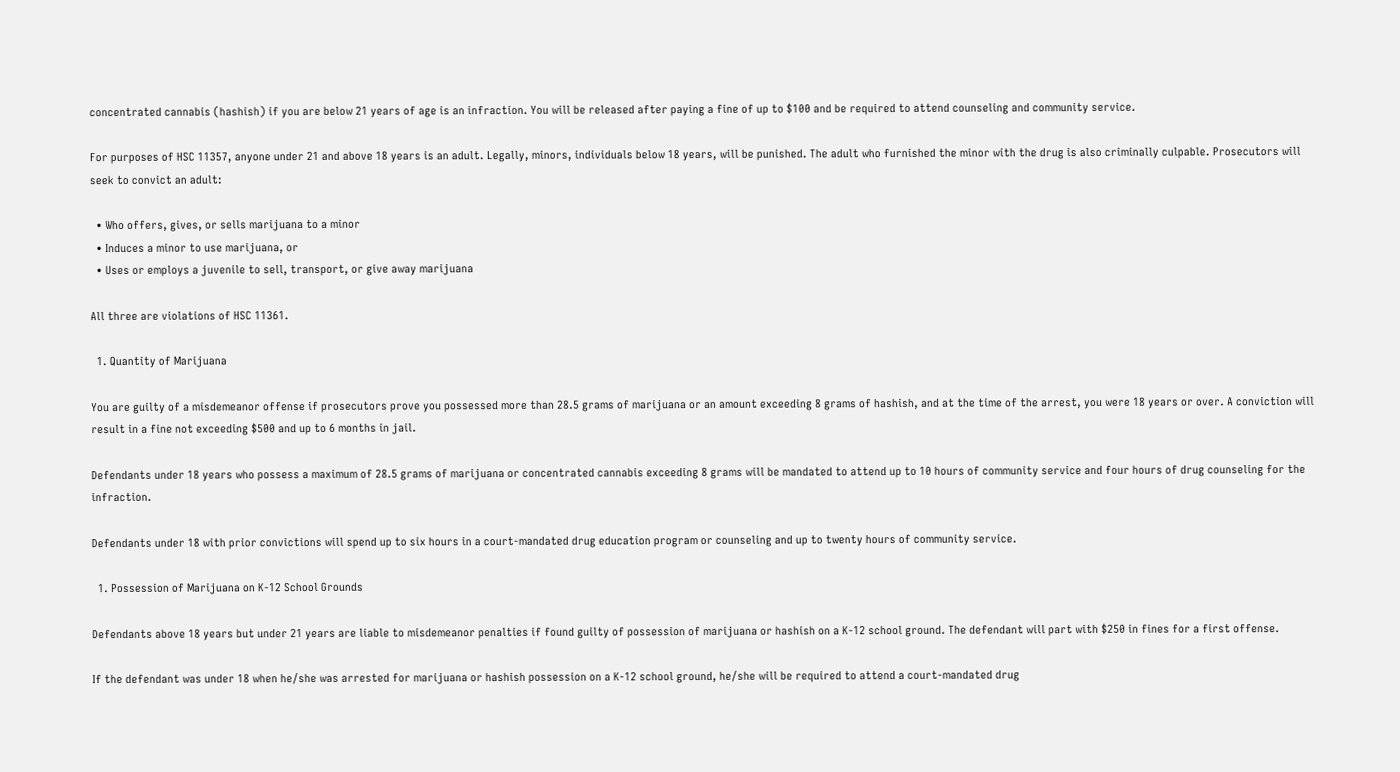concentrated cannabis (hashish) if you are below 21 years of age is an infraction. You will be released after paying a fine of up to $100 and be required to attend counseling and community service.

For purposes of HSC 11357, anyone under 21 and above 18 years is an adult. Legally, minors, individuals below 18 years, will be punished. The adult who furnished the minor with the drug is also criminally culpable. Prosecutors will seek to convict an adult:

  • Who offers, gives, or sells marijuana to a minor
  • Induces a minor to use marijuana, or
  • Uses or employs a juvenile to sell, transport, or give away marijuana

All three are violations of HSC 11361.

  1. Quantity of Marijuana

You are guilty of a misdemeanor offense if prosecutors prove you possessed more than 28.5 grams of marijuana or an amount exceeding 8 grams of hashish, and at the time of the arrest, you were 18 years or over. A conviction will result in a fine not exceeding $500 and up to 6 months in jail.

Defendants under 18 years who possess a maximum of 28.5 grams of marijuana or concentrated cannabis exceeding 8 grams will be mandated to attend up to 10 hours of community service and four hours of drug counseling for the infraction.

Defendants under 18 with prior convictions will spend up to six hours in a court-mandated drug education program or counseling and up to twenty hours of community service.

  1. Possession of Marijuana on K-12 School Grounds

Defendants above 18 years but under 21 years are liable to misdemeanor penalties if found guilty of possession of marijuana or hashish on a K-12 school ground. The defendant will part with $250 in fines for a first offense.

If the defendant was under 18 when he/she was arrested for marijuana or hashish possession on a K-12 school ground, he/she will be required to attend a court-mandated drug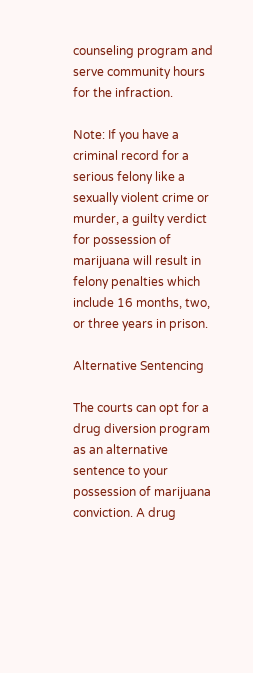counseling program and serve community hours for the infraction.

Note: If you have a criminal record for a serious felony like a sexually violent crime or murder, a guilty verdict for possession of marijuana will result in felony penalties which include 16 months, two, or three years in prison.

Alternative Sentencing

The courts can opt for a drug diversion program as an alternative sentence to your possession of marijuana conviction. A drug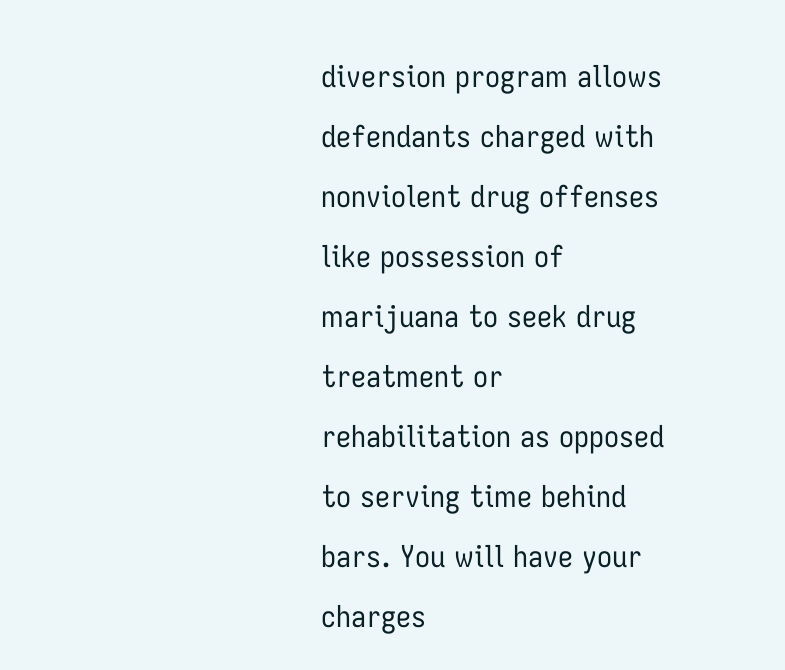diversion program allows defendants charged with nonviolent drug offenses like possession of marijuana to seek drug treatment or rehabilitation as opposed to serving time behind bars. You will have your charges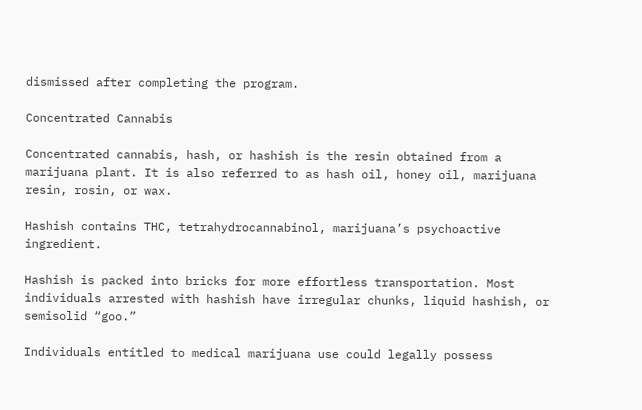dismissed after completing the program.

Concentrated Cannabis

Concentrated cannabis, hash, or hashish is the resin obtained from a marijuana plant. It is also referred to as hash oil, honey oil, marijuana resin, rosin, or wax.

Hashish contains THC, tetrahydrocannabinol, marijuana’s psychoactive ingredient.

Hashish is packed into bricks for more effortless transportation. Most individuals arrested with hashish have irregular chunks, liquid hashish, or semisolid “goo.”

Individuals entitled to medical marijuana use could legally possess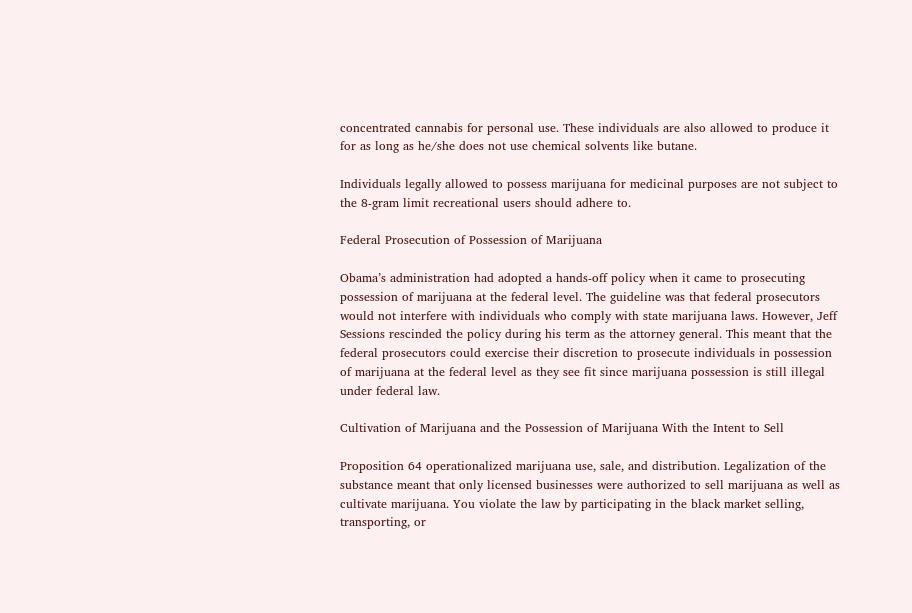concentrated cannabis for personal use. These individuals are also allowed to produce it for as long as he/she does not use chemical solvents like butane.

Individuals legally allowed to possess marijuana for medicinal purposes are not subject to the 8-gram limit recreational users should adhere to.

Federal Prosecution of Possession of Marijuana

Obama’s administration had adopted a hands-off policy when it came to prosecuting possession of marijuana at the federal level. The guideline was that federal prosecutors would not interfere with individuals who comply with state marijuana laws. However, Jeff Sessions rescinded the policy during his term as the attorney general. This meant that the federal prosecutors could exercise their discretion to prosecute individuals in possession of marijuana at the federal level as they see fit since marijuana possession is still illegal under federal law.

Cultivation of Marijuana and the Possession of Marijuana With the Intent to Sell

Proposition 64 operationalized marijuana use, sale, and distribution. Legalization of the substance meant that only licensed businesses were authorized to sell marijuana as well as cultivate marijuana. You violate the law by participating in the black market selling, transporting, or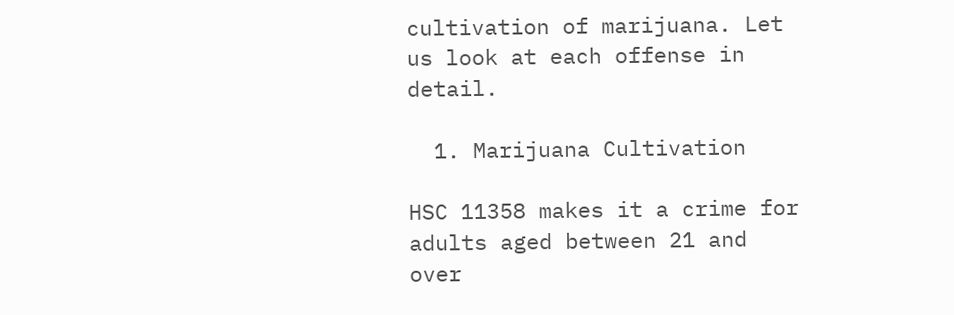cultivation of marijuana. Let us look at each offense in detail.

  1. Marijuana Cultivation

HSC 11358 makes it a crime for adults aged between 21 and over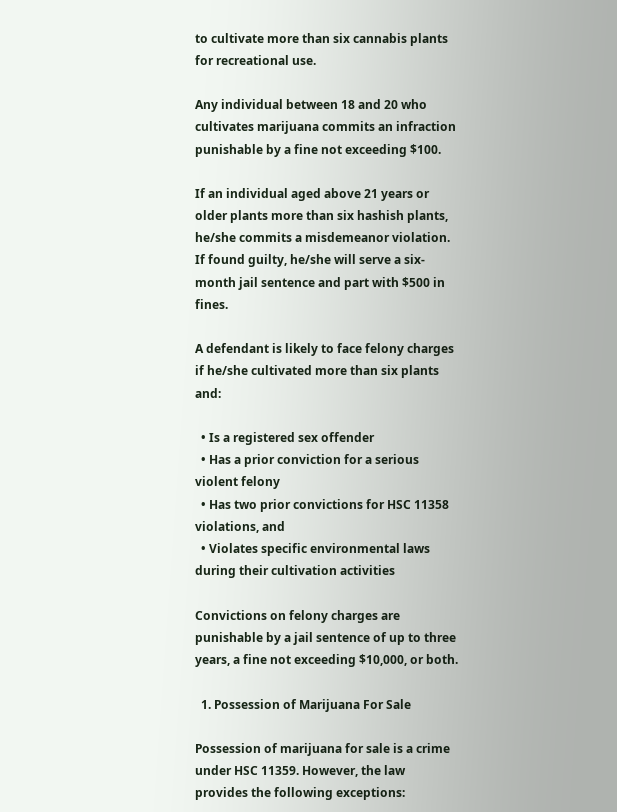to cultivate more than six cannabis plants for recreational use.

Any individual between 18 and 20 who cultivates marijuana commits an infraction punishable by a fine not exceeding $100.

If an individual aged above 21 years or older plants more than six hashish plants, he/she commits a misdemeanor violation. If found guilty, he/she will serve a six-month jail sentence and part with $500 in fines.

A defendant is likely to face felony charges if he/she cultivated more than six plants and:

  • Is a registered sex offender
  • Has a prior conviction for a serious violent felony
  • Has two prior convictions for HSC 11358 violations, and
  • Violates specific environmental laws during their cultivation activities

Convictions on felony charges are punishable by a jail sentence of up to three years, a fine not exceeding $10,000, or both.

  1. Possession of Marijuana For Sale

Possession of marijuana for sale is a crime under HSC 11359. However, the law provides the following exceptions: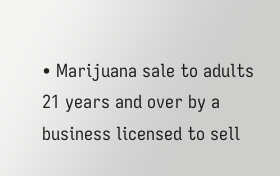• Marijuana sale to adults 21 years and over by a business licensed to sell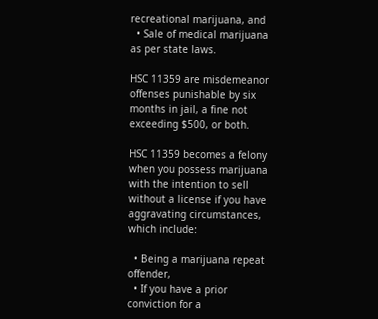recreational marijuana, and
  • Sale of medical marijuana as per state laws.

HSC 11359 are misdemeanor offenses punishable by six months in jail, a fine not exceeding $500, or both.

HSC 11359 becomes a felony when you possess marijuana with the intention to sell without a license if you have aggravating circumstances, which include:

  • Being a marijuana repeat offender,
  • If you have a prior conviction for a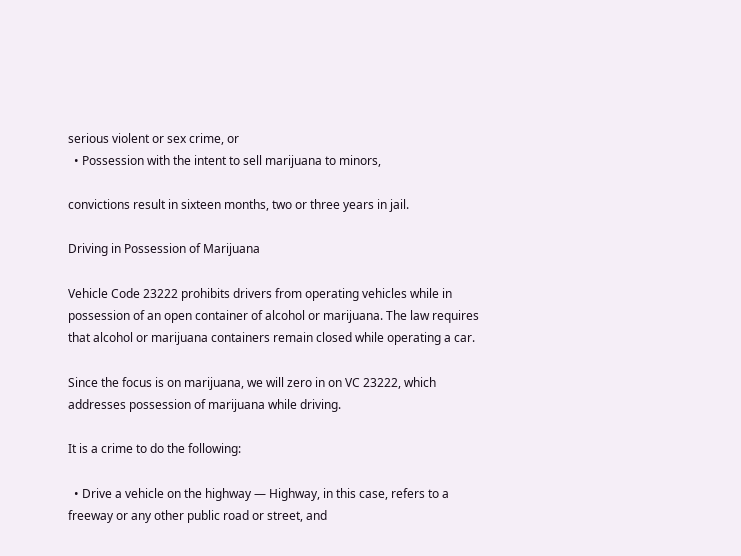serious violent or sex crime, or
  • Possession with the intent to sell marijuana to minors,

convictions result in sixteen months, two or three years in jail.

Driving in Possession of Marijuana

Vehicle Code 23222 prohibits drivers from operating vehicles while in possession of an open container of alcohol or marijuana. The law requires that alcohol or marijuana containers remain closed while operating a car.

Since the focus is on marijuana, we will zero in on VC 23222, which addresses possession of marijuana while driving.

It is a crime to do the following:

  • Drive a vehicle on the highway — Highway, in this case, refers to a freeway or any other public road or street, and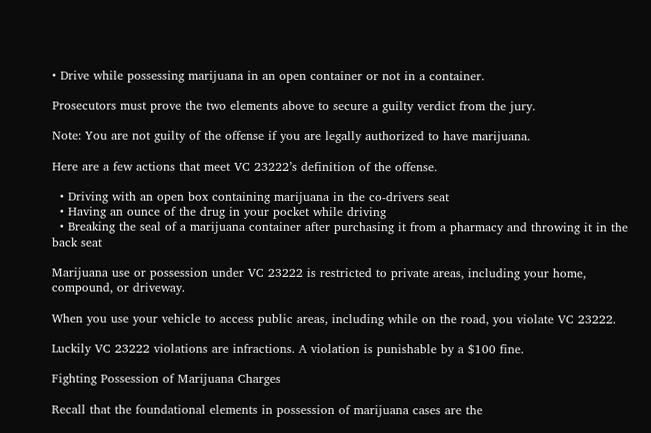• Drive while possessing marijuana in an open container or not in a container.

Prosecutors must prove the two elements above to secure a guilty verdict from the jury.

Note: You are not guilty of the offense if you are legally authorized to have marijuana.

Here are a few actions that meet VC 23222’s definition of the offense.

  • Driving with an open box containing marijuana in the co-drivers seat
  • Having an ounce of the drug in your pocket while driving
  • Breaking the seal of a marijuana container after purchasing it from a pharmacy and throwing it in the back seat

Marijuana use or possession under VC 23222 is restricted to private areas, including your home, compound, or driveway.

When you use your vehicle to access public areas, including while on the road, you violate VC 23222.

Luckily VC 23222 violations are infractions. A violation is punishable by a $100 fine.

Fighting Possession of Marijuana Charges

Recall that the foundational elements in possession of marijuana cases are the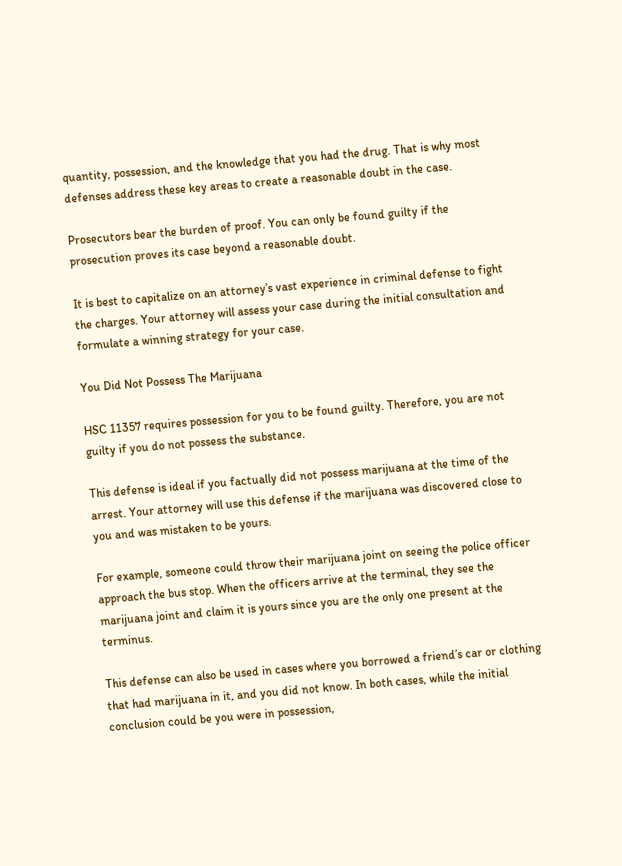quantity, possession, and the knowledge that you had the drug. That is why most defenses address these key areas to create a reasonable doubt in the case.

Prosecutors bear the burden of proof. You can only be found guilty if the prosecution proves its case beyond a reasonable doubt.

It is best to capitalize on an attorney’s vast experience in criminal defense to fight the charges. Your attorney will assess your case during the initial consultation and formulate a winning strategy for your case.

You Did Not Possess The Marijuana

HSC 11357 requires possession for you to be found guilty. Therefore, you are not guilty if you do not possess the substance.

This defense is ideal if you factually did not possess marijuana at the time of the arrest. Your attorney will use this defense if the marijuana was discovered close to you and was mistaken to be yours.

For example, someone could throw their marijuana joint on seeing the police officer approach the bus stop. When the officers arrive at the terminal, they see the marijuana joint and claim it is yours since you are the only one present at the terminus.

This defense can also be used in cases where you borrowed a friend’s car or clothing that had marijuana in it, and you did not know. In both cases, while the initial conclusion could be you were in possession,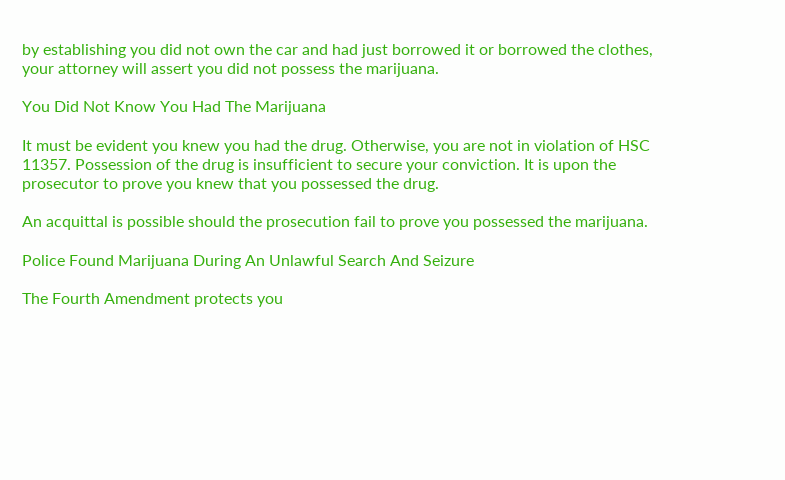by establishing you did not own the car and had just borrowed it or borrowed the clothes, your attorney will assert you did not possess the marijuana.

You Did Not Know You Had The Marijuana

It must be evident you knew you had the drug. Otherwise, you are not in violation of HSC 11357. Possession of the drug is insufficient to secure your conviction. It is upon the prosecutor to prove you knew that you possessed the drug.

An acquittal is possible should the prosecution fail to prove you possessed the marijuana.

Police Found Marijuana During An Unlawful Search And Seizure

The Fourth Amendment protects you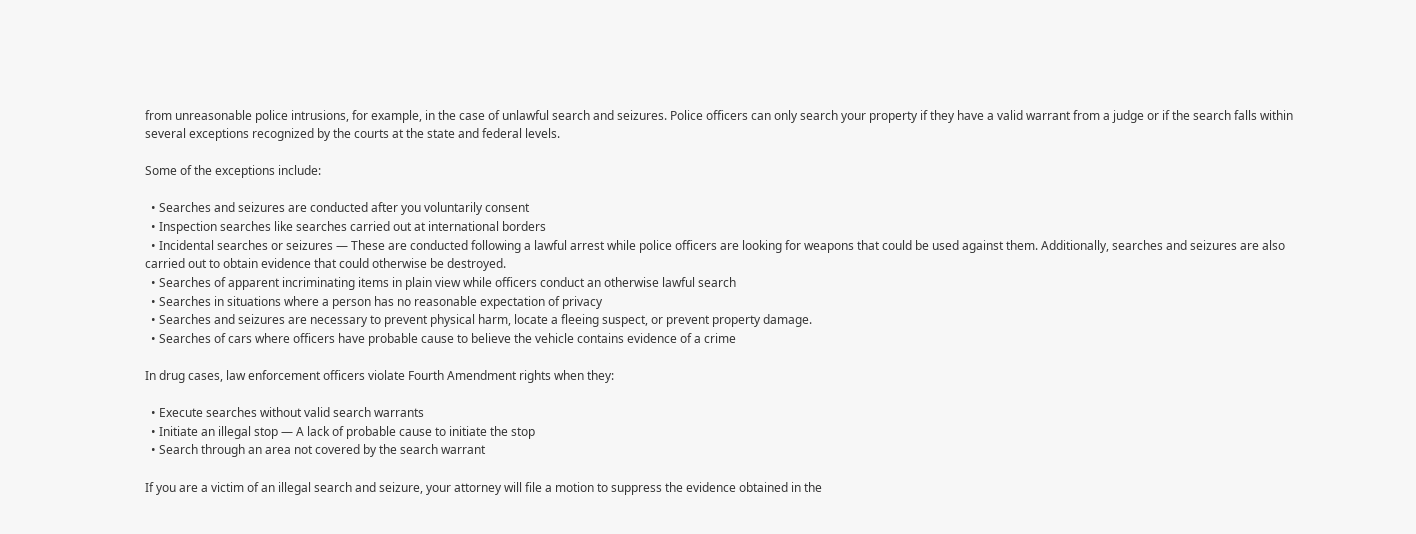from unreasonable police intrusions, for example, in the case of unlawful search and seizures. Police officers can only search your property if they have a valid warrant from a judge or if the search falls within several exceptions recognized by the courts at the state and federal levels.

Some of the exceptions include:

  • Searches and seizures are conducted after you voluntarily consent
  • Inspection searches like searches carried out at international borders
  • Incidental searches or seizures — These are conducted following a lawful arrest while police officers are looking for weapons that could be used against them. Additionally, searches and seizures are also carried out to obtain evidence that could otherwise be destroyed.
  • Searches of apparent incriminating items in plain view while officers conduct an otherwise lawful search
  • Searches in situations where a person has no reasonable expectation of privacy
  • Searches and seizures are necessary to prevent physical harm, locate a fleeing suspect, or prevent property damage.
  • Searches of cars where officers have probable cause to believe the vehicle contains evidence of a crime

In drug cases, law enforcement officers violate Fourth Amendment rights when they:

  • Execute searches without valid search warrants
  • Initiate an illegal stop — A lack of probable cause to initiate the stop
  • Search through an area not covered by the search warrant

If you are a victim of an illegal search and seizure, your attorney will file a motion to suppress the evidence obtained in the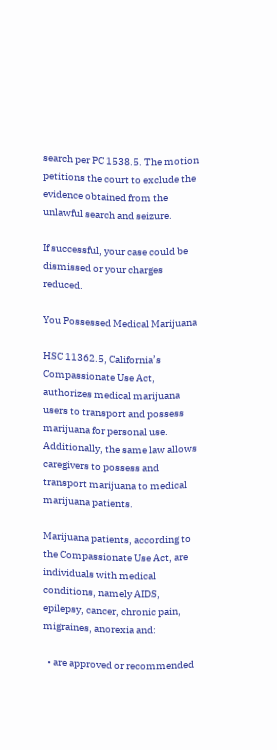search per PC 1538.5. The motion petitions the court to exclude the evidence obtained from the unlawful search and seizure.

If successful, your case could be dismissed or your charges reduced.

You Possessed Medical Marijuana

HSC 11362.5, California’s Compassionate Use Act, authorizes medical marijuana users to transport and possess marijuana for personal use. Additionally, the same law allows caregivers to possess and transport marijuana to medical marijuana patients.

Marijuana patients, according to the Compassionate Use Act, are individuals with medical conditions, namely AIDS, epilepsy, cancer, chronic pain, migraines, anorexia and:

  • are approved or recommended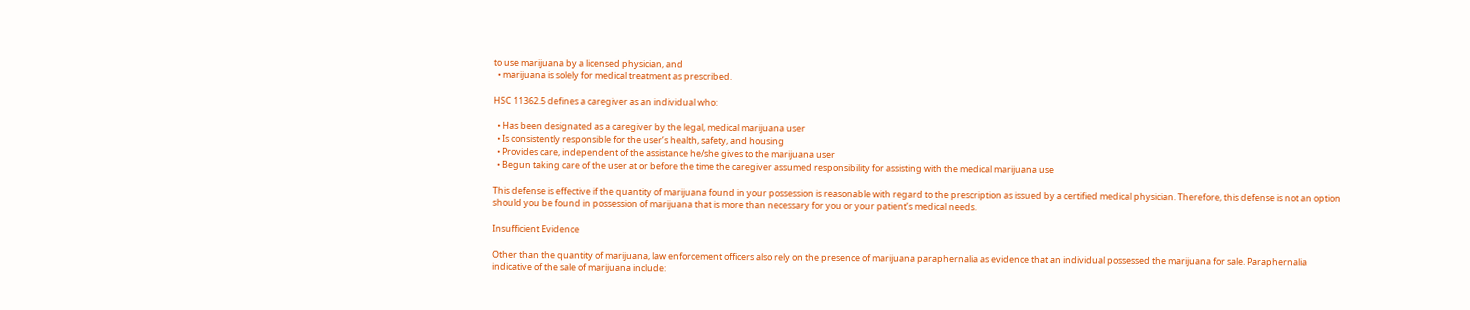to use marijuana by a licensed physician, and
  • marijuana is solely for medical treatment as prescribed.

HSC 11362.5 defines a caregiver as an individual who:

  • Has been designated as a caregiver by the legal, medical marijuana user
  • Is consistently responsible for the user’s health, safety, and housing
  • Provides care, independent of the assistance he/she gives to the marijuana user
  • Begun taking care of the user at or before the time the caregiver assumed responsibility for assisting with the medical marijuana use

This defense is effective if the quantity of marijuana found in your possession is reasonable with regard to the prescription as issued by a certified medical physician. Therefore, this defense is not an option should you be found in possession of marijuana that is more than necessary for you or your patient’s medical needs.

Insufficient Evidence

Other than the quantity of marijuana, law enforcement officers also rely on the presence of marijuana paraphernalia as evidence that an individual possessed the marijuana for sale. Paraphernalia indicative of the sale of marijuana include: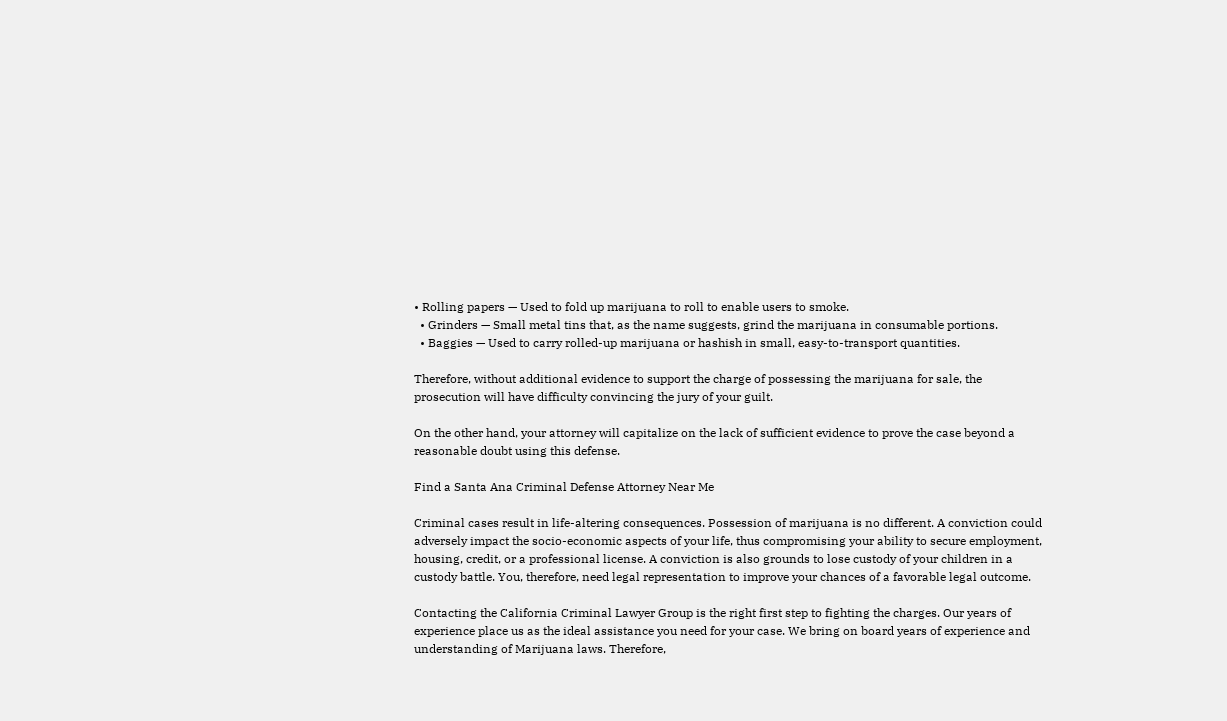• Rolling papers — Used to fold up marijuana to roll to enable users to smoke.
  • Grinders — Small metal tins that, as the name suggests, grind the marijuana in consumable portions.
  • Baggies — Used to carry rolled-up marijuana or hashish in small, easy-to-transport quantities.

Therefore, without additional evidence to support the charge of possessing the marijuana for sale, the prosecution will have difficulty convincing the jury of your guilt.

On the other hand, your attorney will capitalize on the lack of sufficient evidence to prove the case beyond a reasonable doubt using this defense.

Find a Santa Ana Criminal Defense Attorney Near Me

Criminal cases result in life-altering consequences. Possession of marijuana is no different. A conviction could adversely impact the socio-economic aspects of your life, thus compromising your ability to secure employment, housing, credit, or a professional license. A conviction is also grounds to lose custody of your children in a custody battle. You, therefore, need legal representation to improve your chances of a favorable legal outcome.

Contacting the California Criminal Lawyer Group is the right first step to fighting the charges. Our years of experience place us as the ideal assistance you need for your case. We bring on board years of experience and understanding of Marijuana laws. Therefore,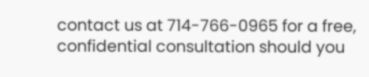contact us at 714-766-0965 for a free, confidential consultation should you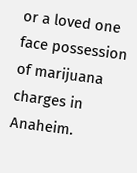or a loved one face possession of marijuana charges in Anaheim.